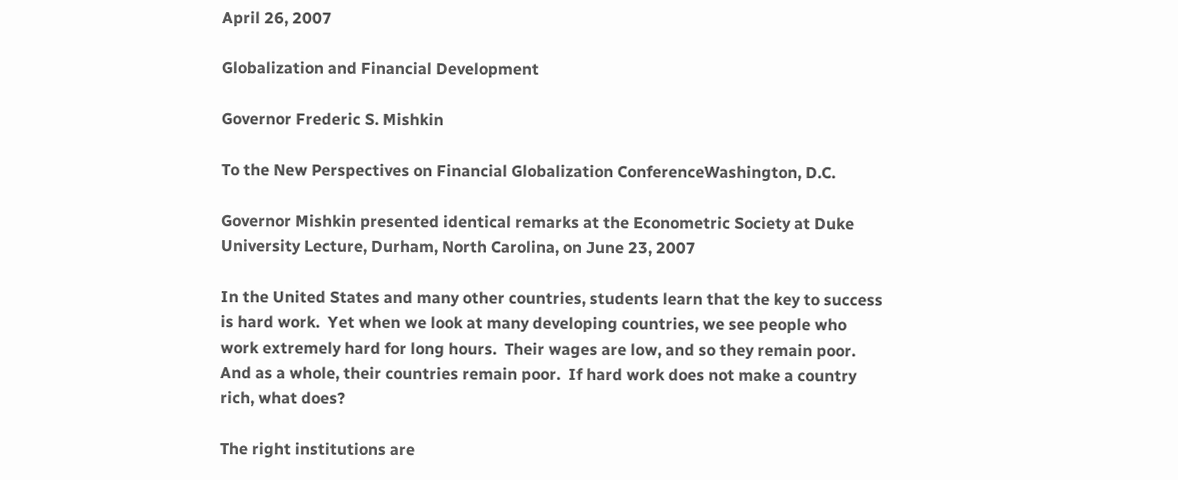April 26, 2007

Globalization and Financial Development

Governor Frederic S. Mishkin

To the New Perspectives on Financial Globalization ConferenceWashington, D.C.

Governor Mishkin presented identical remarks at the Econometric Society at Duke University Lecture, Durham, North Carolina, on June 23, 2007

In the United States and many other countries, students learn that the key to success is hard work.  Yet when we look at many developing countries, we see people who work extremely hard for long hours.  Their wages are low, and so they remain poor.  And as a whole, their countries remain poor.  If hard work does not make a country rich, what does?

The right institutions are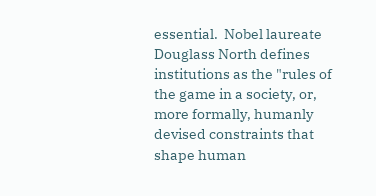essential.  Nobel laureate Douglass North defines institutions as the "rules of the game in a society, or, more formally, humanly devised constraints that shape human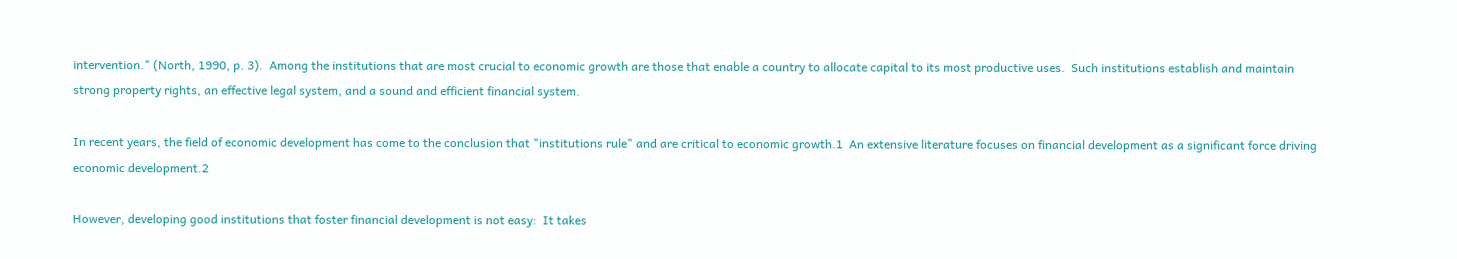intervention." (North, 1990, p. 3).  Among the institutions that are most crucial to economic growth are those that enable a country to allocate capital to its most productive uses.  Such institutions establish and maintain strong property rights, an effective legal system, and a sound and efficient financial system.

In recent years, the field of economic development has come to the conclusion that "institutions rule" and are critical to economic growth.1  An extensive literature focuses on financial development as a significant force driving economic development.2

However, developing good institutions that foster financial development is not easy:  It takes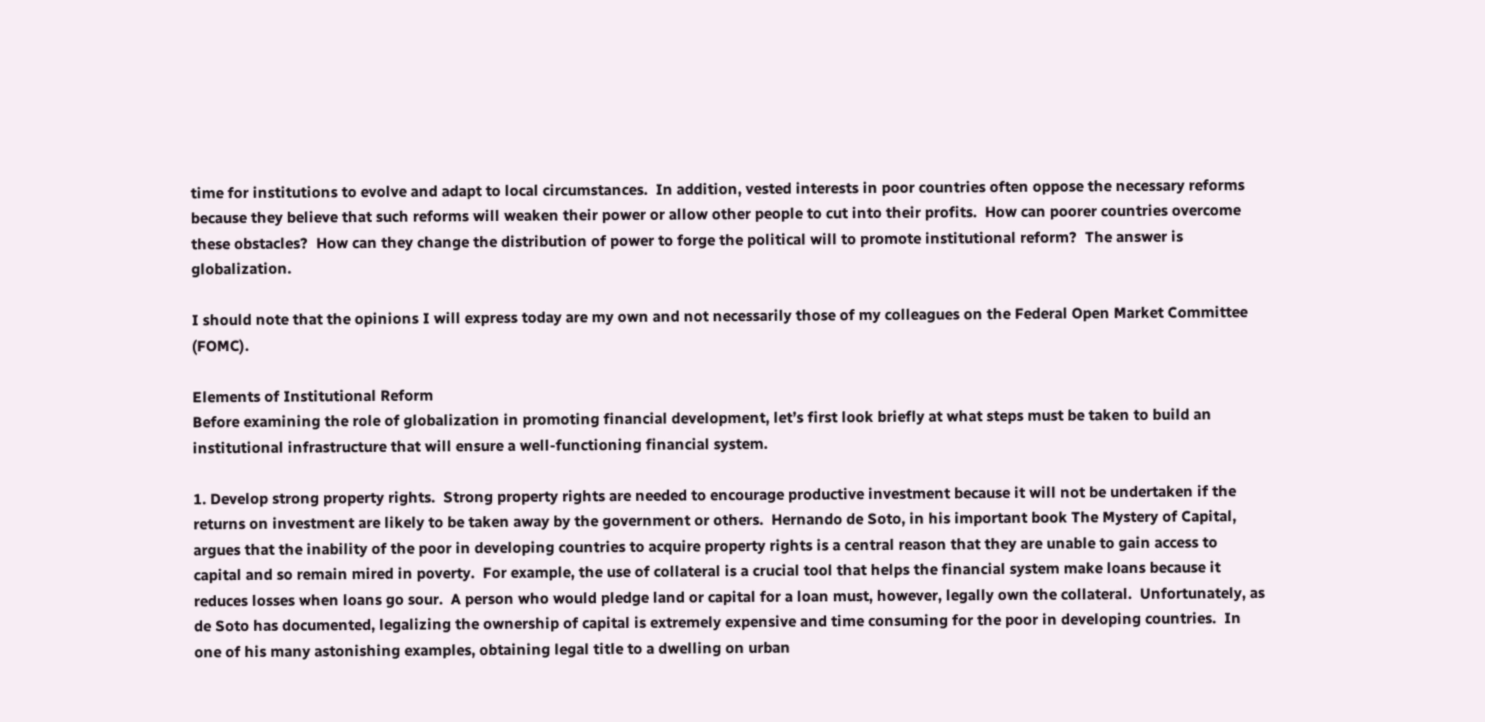time for institutions to evolve and adapt to local circumstances.  In addition, vested interests in poor countries often oppose the necessary reforms because they believe that such reforms will weaken their power or allow other people to cut into their profits.  How can poorer countries overcome these obstacles?  How can they change the distribution of power to forge the political will to promote institutional reform?  The answer is globalization.

I should note that the opinions I will express today are my own and not necessarily those of my colleagues on the Federal Open Market Committee (FOMC).

Elements of Institutional Reform
Before examining the role of globalization in promoting financial development, let’s first look briefly at what steps must be taken to build an institutional infrastructure that will ensure a well-functioning financial system.

1. Develop strong property rights.  Strong property rights are needed to encourage productive investment because it will not be undertaken if the returns on investment are likely to be taken away by the government or others.  Hernando de Soto, in his important book The Mystery of Capital, argues that the inability of the poor in developing countries to acquire property rights is a central reason that they are unable to gain access to capital and so remain mired in poverty.  For example, the use of collateral is a crucial tool that helps the financial system make loans because it reduces losses when loans go sour.  A person who would pledge land or capital for a loan must, however, legally own the collateral.  Unfortunately, as de Soto has documented, legalizing the ownership of capital is extremely expensive and time consuming for the poor in developing countries.  In one of his many astonishing examples, obtaining legal title to a dwelling on urban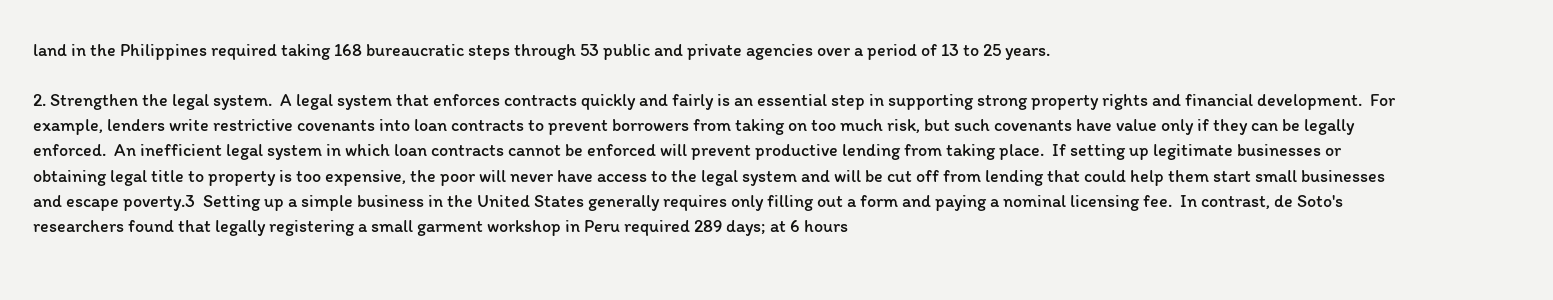land in the Philippines required taking 168 bureaucratic steps through 53 public and private agencies over a period of 13 to 25 years.

2. Strengthen the legal system.  A legal system that enforces contracts quickly and fairly is an essential step in supporting strong property rights and financial development.  For example, lenders write restrictive covenants into loan contracts to prevent borrowers from taking on too much risk, but such covenants have value only if they can be legally enforced.  An inefficient legal system in which loan contracts cannot be enforced will prevent productive lending from taking place.  If setting up legitimate businesses or obtaining legal title to property is too expensive, the poor will never have access to the legal system and will be cut off from lending that could help them start small businesses and escape poverty.3  Setting up a simple business in the United States generally requires only filling out a form and paying a nominal licensing fee.  In contrast, de Soto's researchers found that legally registering a small garment workshop in Peru required 289 days; at 6 hours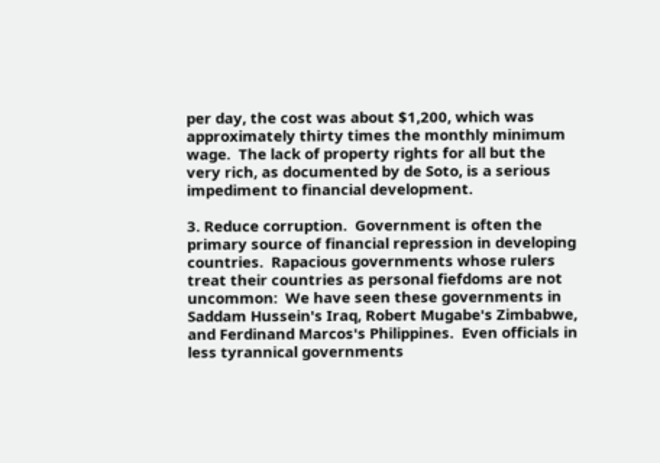per day, the cost was about $1,200, which was approximately thirty times the monthly minimum wage.  The lack of property rights for all but the very rich, as documented by de Soto, is a serious impediment to financial development.

3. Reduce corruption.  Government is often the primary source of financial repression in developing countries.  Rapacious governments whose rulers treat their countries as personal fiefdoms are not uncommon:  We have seen these governments in Saddam Hussein's Iraq, Robert Mugabe's Zimbabwe, and Ferdinand Marcos's Philippines.  Even officials in less tyrannical governments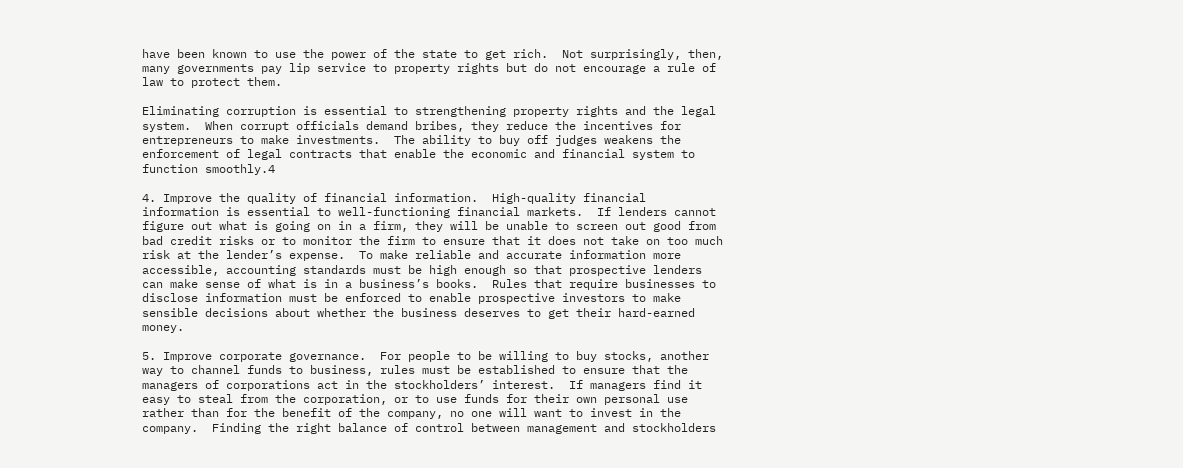have been known to use the power of the state to get rich.  Not surprisingly, then, many governments pay lip service to property rights but do not encourage a rule of law to protect them.

Eliminating corruption is essential to strengthening property rights and the legal system.  When corrupt officials demand bribes, they reduce the incentives for entrepreneurs to make investments.  The ability to buy off judges weakens the enforcement of legal contracts that enable the economic and financial system to function smoothly.4

4. Improve the quality of financial information.  High-quality financial information is essential to well-functioning financial markets.  If lenders cannot figure out what is going on in a firm, they will be unable to screen out good from bad credit risks or to monitor the firm to ensure that it does not take on too much risk at the lender’s expense.  To make reliable and accurate information more accessible, accounting standards must be high enough so that prospective lenders can make sense of what is in a business’s books.  Rules that require businesses to disclose information must be enforced to enable prospective investors to make sensible decisions about whether the business deserves to get their hard-earned money.

5. Improve corporate governance.  For people to be willing to buy stocks, another way to channel funds to business, rules must be established to ensure that the managers of corporations act in the stockholders’ interest.  If managers find it easy to steal from the corporation, or to use funds for their own personal use rather than for the benefit of the company, no one will want to invest in the company.  Finding the right balance of control between management and stockholders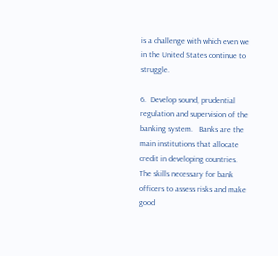is a challenge with which even we in the United States continue to struggle.

6.  Develop sound, prudential regulation and supervision of the banking system.   Banks are the main institutions that allocate credit in developing countries.  The skills necessary for bank officers to assess risks and make good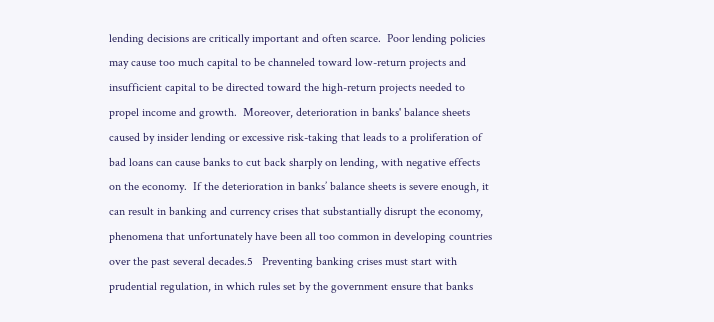lending decisions are critically important and often scarce.  Poor lending policies may cause too much capital to be channeled toward low-return projects and insufficient capital to be directed toward the high-return projects needed to propel income and growth.  Moreover, deterioration in banks' balance sheets caused by insider lending or excessive risk-taking that leads to a proliferation of bad loans can cause banks to cut back sharply on lending, with negative effects on the economy.  If the deterioration in banks’ balance sheets is severe enough, it can result in banking and currency crises that substantially disrupt the economy, phenomena that unfortunately have been all too common in developing countries over the past several decades.5   Preventing banking crises must start with prudential regulation, in which rules set by the government ensure that banks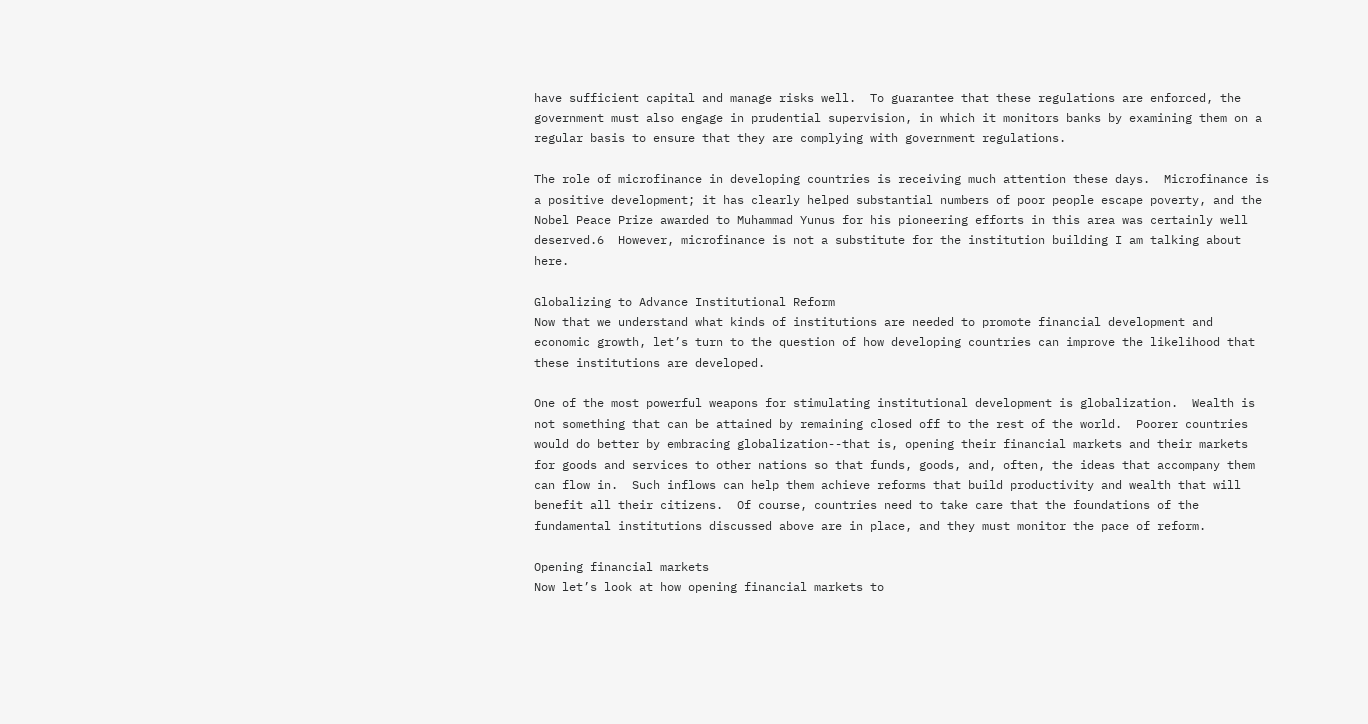have sufficient capital and manage risks well.  To guarantee that these regulations are enforced, the government must also engage in prudential supervision, in which it monitors banks by examining them on a regular basis to ensure that they are complying with government regulations.

The role of microfinance in developing countries is receiving much attention these days.  Microfinance is a positive development; it has clearly helped substantial numbers of poor people escape poverty, and the Nobel Peace Prize awarded to Muhammad Yunus for his pioneering efforts in this area was certainly well deserved.6  However, microfinance is not a substitute for the institution building I am talking about here.

Globalizing to Advance Institutional Reform
Now that we understand what kinds of institutions are needed to promote financial development and economic growth, let’s turn to the question of how developing countries can improve the likelihood that these institutions are developed.

One of the most powerful weapons for stimulating institutional development is globalization.  Wealth is not something that can be attained by remaining closed off to the rest of the world.  Poorer countries would do better by embracing globalization--that is, opening their financial markets and their markets for goods and services to other nations so that funds, goods, and, often, the ideas that accompany them can flow in.  Such inflows can help them achieve reforms that build productivity and wealth that will benefit all their citizens.  Of course, countries need to take care that the foundations of the fundamental institutions discussed above are in place, and they must monitor the pace of reform.

Opening financial markets
Now let’s look at how opening financial markets to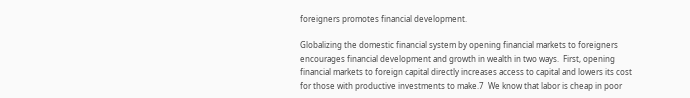foreigners promotes financial development.

Globalizing the domestic financial system by opening financial markets to foreigners encourages financial development and growth in wealth in two ways.  First, opening financial markets to foreign capital directly increases access to capital and lowers its cost for those with productive investments to make.7  We know that labor is cheap in poor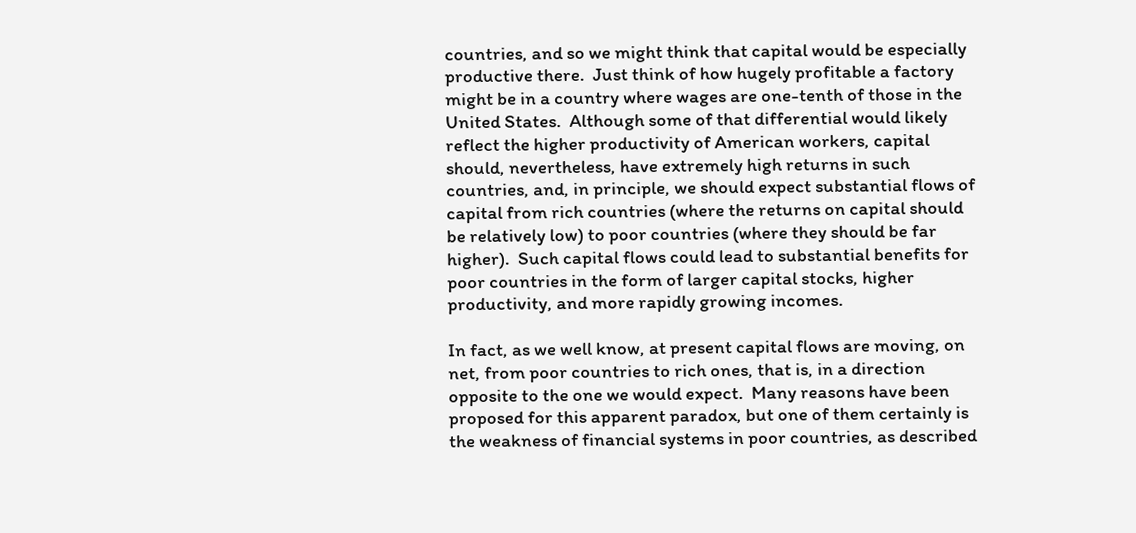countries, and so we might think that capital would be especially productive there.  Just think of how hugely profitable a factory might be in a country where wages are one-tenth of those in the United States.  Although some of that differential would likely reflect the higher productivity of American workers, capital should, nevertheless, have extremely high returns in such countries, and, in principle, we should expect substantial flows of capital from rich countries (where the returns on capital should be relatively low) to poor countries (where they should be far higher).  Such capital flows could lead to substantial benefits for poor countries in the form of larger capital stocks, higher productivity, and more rapidly growing incomes.

In fact, as we well know, at present capital flows are moving, on net, from poor countries to rich ones, that is, in a direction opposite to the one we would expect.  Many reasons have been proposed for this apparent paradox, but one of them certainly is the weakness of financial systems in poor countries, as described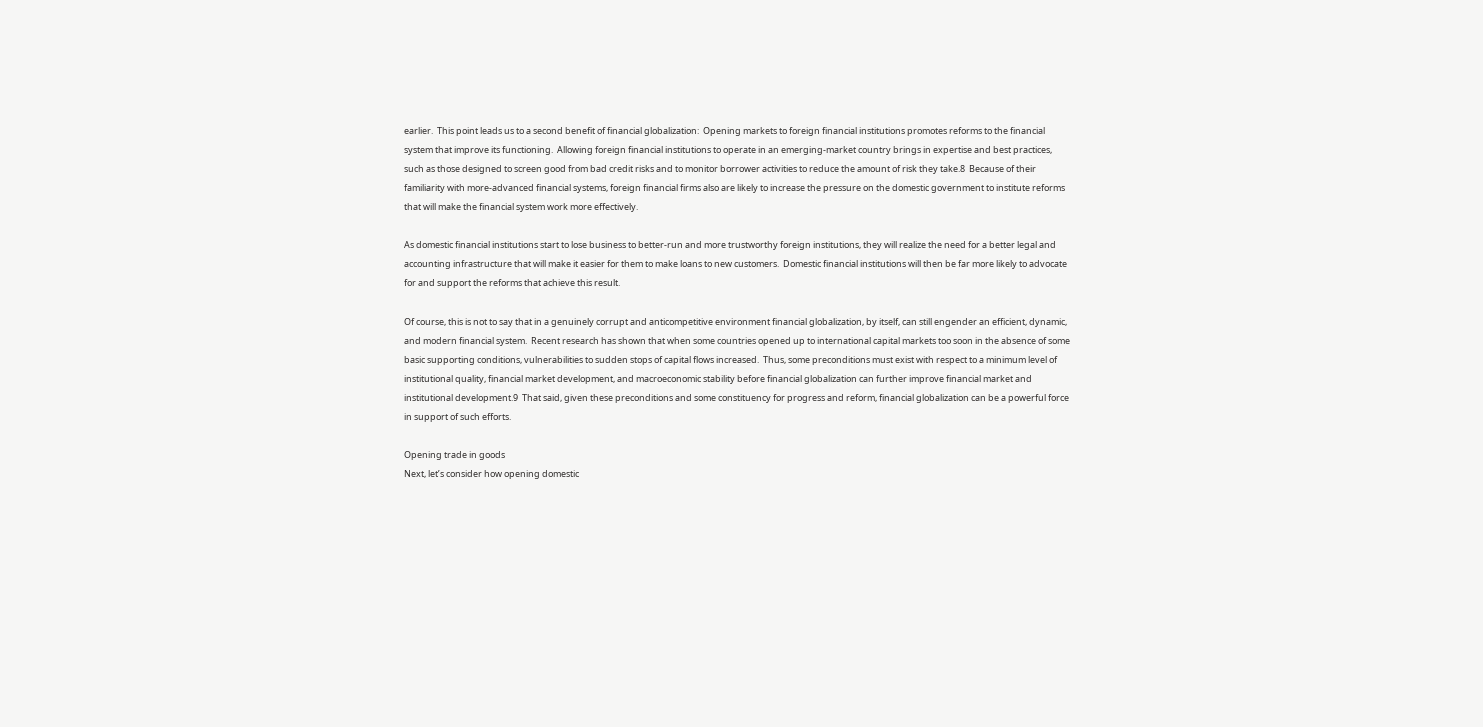earlier.  This point leads us to a second benefit of financial globalization:  Opening markets to foreign financial institutions promotes reforms to the financial system that improve its functioning.  Allowing foreign financial institutions to operate in an emerging-market country brings in expertise and best practices, such as those designed to screen good from bad credit risks and to monitor borrower activities to reduce the amount of risk they take.8  Because of their familiarity with more-advanced financial systems, foreign financial firms also are likely to increase the pressure on the domestic government to institute reforms that will make the financial system work more effectively.

As domestic financial institutions start to lose business to better-run and more trustworthy foreign institutions, they will realize the need for a better legal and accounting infrastructure that will make it easier for them to make loans to new customers.  Domestic financial institutions will then be far more likely to advocate for and support the reforms that achieve this result.

Of course, this is not to say that in a genuinely corrupt and anticompetitive environment financial globalization, by itself, can still engender an efficient, dynamic, and modern financial system.  Recent research has shown that when some countries opened up to international capital markets too soon in the absence of some basic supporting conditions, vulnerabilities to sudden stops of capital flows increased.  Thus, some preconditions must exist with respect to a minimum level of institutional quality, financial market development, and macroeconomic stability before financial globalization can further improve financial market and institutional development.9  That said, given these preconditions and some constituency for progress and reform, financial globalization can be a powerful force in support of such efforts.

Opening trade in goods
Next, let’s consider how opening domestic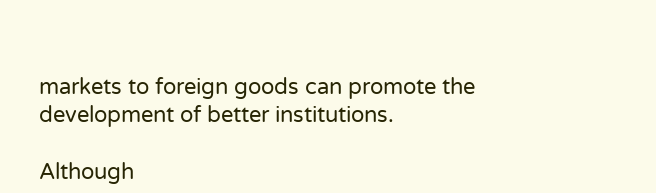markets to foreign goods can promote the development of better institutions.

Although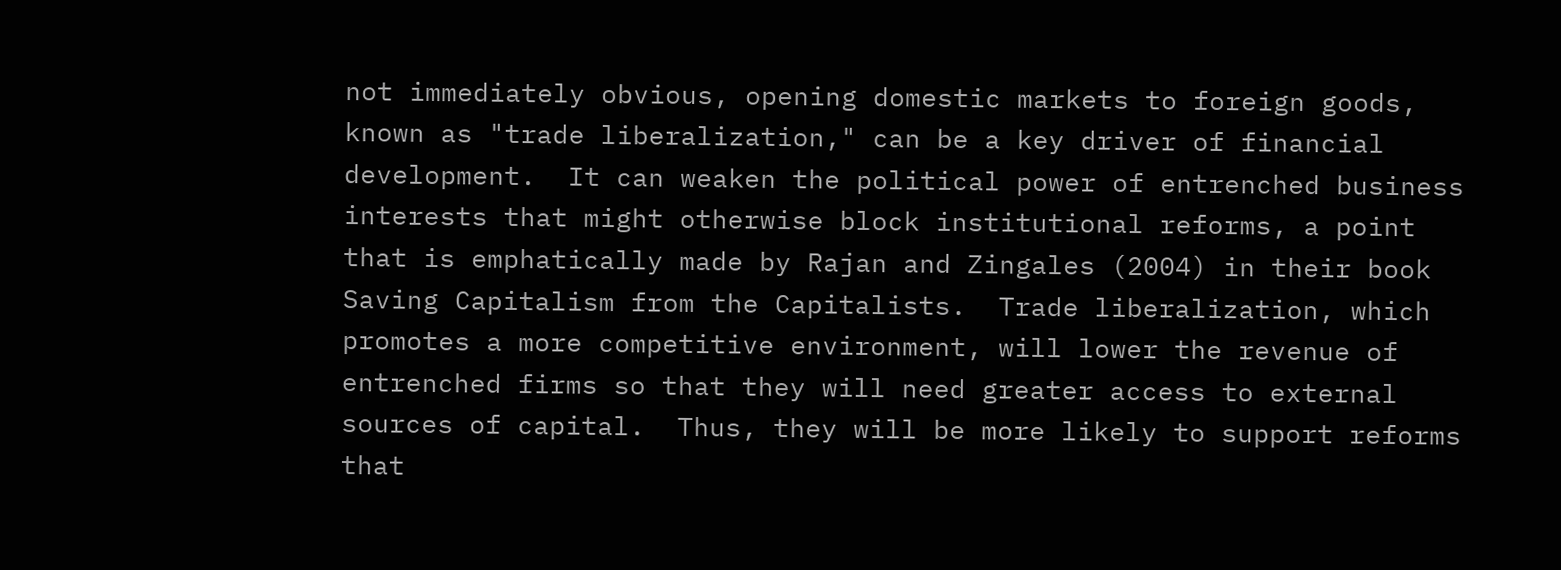not immediately obvious, opening domestic markets to foreign goods, known as "trade liberalization," can be a key driver of financial development.  It can weaken the political power of entrenched business interests that might otherwise block institutional reforms, a point that is emphatically made by Rajan and Zingales (2004) in their book Saving Capitalism from the Capitalists.  Trade liberalization, which promotes a more competitive environment, will lower the revenue of entrenched firms so that they will need greater access to external sources of capital.  Thus, they will be more likely to support reforms that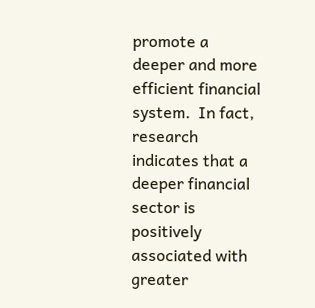promote a deeper and more efficient financial system.  In fact, research indicates that a deeper financial sector is positively associated with greater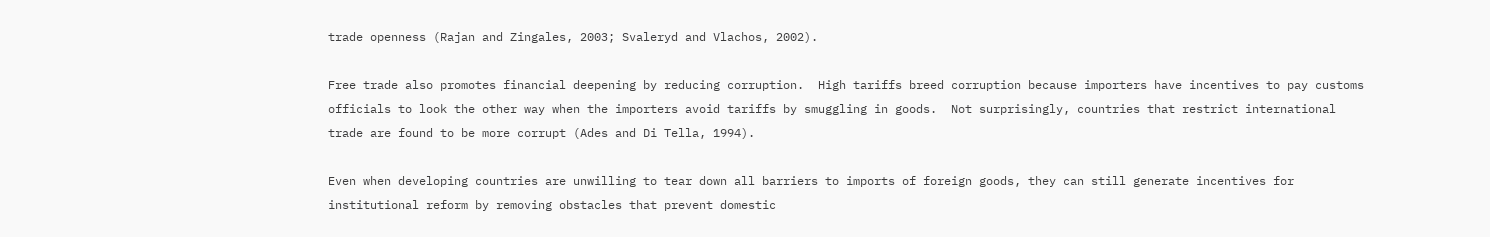trade openness (Rajan and Zingales, 2003; Svaleryd and Vlachos, 2002).

Free trade also promotes financial deepening by reducing corruption.  High tariffs breed corruption because importers have incentives to pay customs officials to look the other way when the importers avoid tariffs by smuggling in goods.  Not surprisingly, countries that restrict international trade are found to be more corrupt (Ades and Di Tella, 1994).

Even when developing countries are unwilling to tear down all barriers to imports of foreign goods, they can still generate incentives for institutional reform by removing obstacles that prevent domestic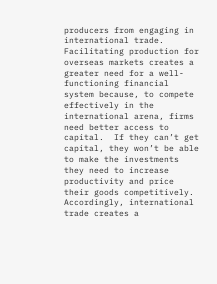producers from engaging in international trade.  Facilitating production for overseas markets creates a greater need for a well-functioning financial system because, to compete effectively in the international arena, firms need better access to capital.  If they can’t get capital, they won’t be able to make the investments they need to increase productivity and price their goods competitively.   Accordingly, international trade creates a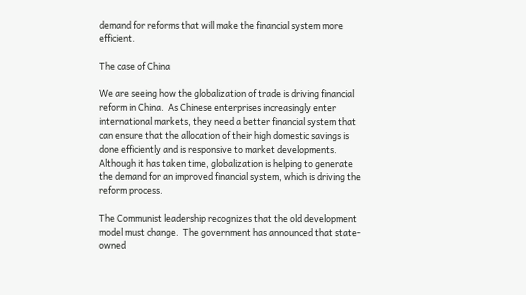demand for reforms that will make the financial system more efficient.

The case of China

We are seeing how the globalization of trade is driving financial reform in China.  As Chinese enterprises increasingly enter international markets, they need a better financial system that can ensure that the allocation of their high domestic savings is done efficiently and is responsive to market developments.  Although it has taken time, globalization is helping to generate the demand for an improved financial system, which is driving the reform process.

The Communist leadership recognizes that the old development model must change.  The government has announced that state-owned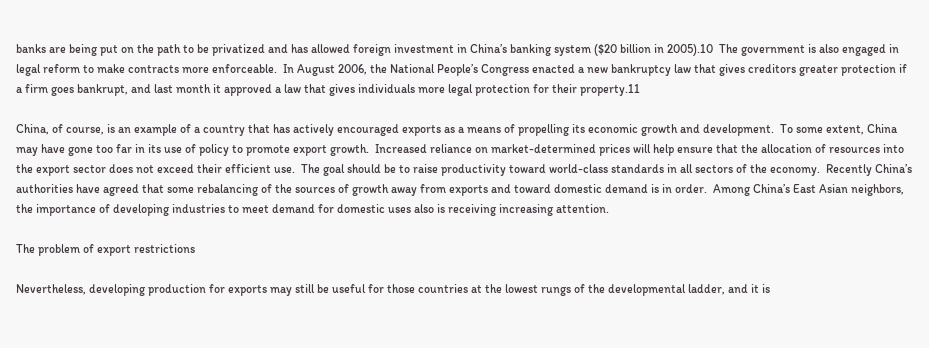banks are being put on the path to be privatized and has allowed foreign investment in China’s banking system ($20 billion in 2005).10  The government is also engaged in legal reform to make contracts more enforceable.  In August 2006, the National People’s Congress enacted a new bankruptcy law that gives creditors greater protection if a firm goes bankrupt, and last month it approved a law that gives individuals more legal protection for their property.11

China, of course, is an example of a country that has actively encouraged exports as a means of propelling its economic growth and development.  To some extent, China may have gone too far in its use of policy to promote export growth.  Increased reliance on market-determined prices will help ensure that the allocation of resources into the export sector does not exceed their efficient use.  The goal should be to raise productivity toward world-class standards in all sectors of the economy.  Recently China’s authorities have agreed that some rebalancing of the sources of growth away from exports and toward domestic demand is in order.  Among China’s East Asian neighbors, the importance of developing industries to meet demand for domestic uses also is receiving increasing attention.

The problem of export restrictions

Nevertheless, developing production for exports may still be useful for those countries at the lowest rungs of the developmental ladder, and it is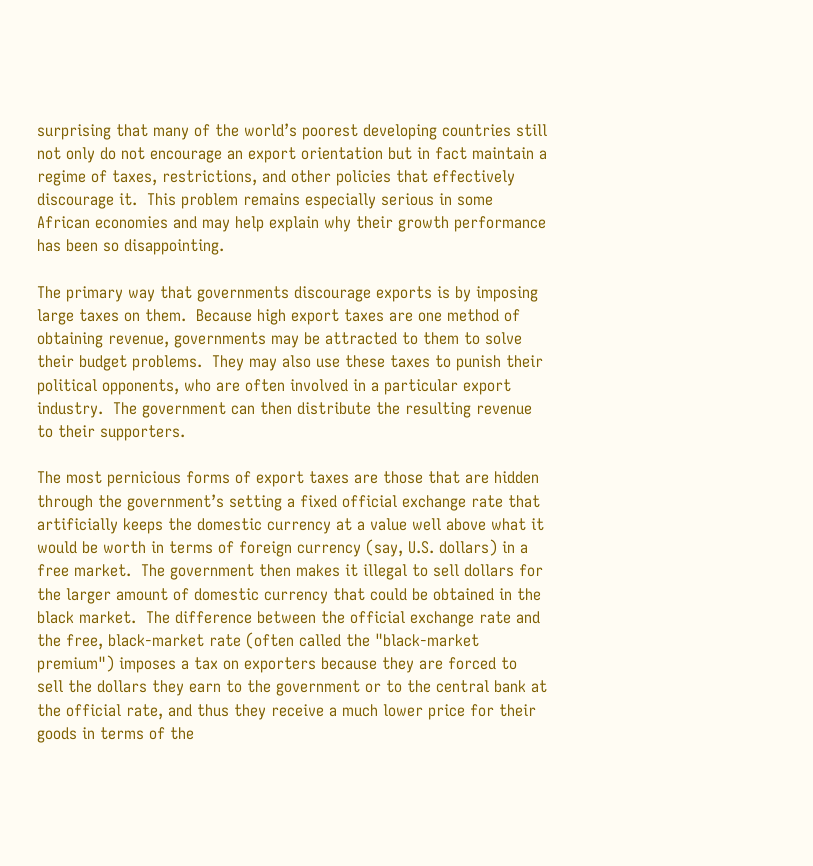surprising that many of the world’s poorest developing countries still not only do not encourage an export orientation but in fact maintain a regime of taxes, restrictions, and other policies that effectively discourage it.  This problem remains especially serious in some African economies and may help explain why their growth performance has been so disappointing.

The primary way that governments discourage exports is by imposing large taxes on them.  Because high export taxes are one method of obtaining revenue, governments may be attracted to them to solve their budget problems.  They may also use these taxes to punish their political opponents, who are often involved in a particular export industry.  The government can then distribute the resulting revenue to their supporters.

The most pernicious forms of export taxes are those that are hidden through the government’s setting a fixed official exchange rate that artificially keeps the domestic currency at a value well above what it would be worth in terms of foreign currency (say, U.S. dollars) in a free market.  The government then makes it illegal to sell dollars for the larger amount of domestic currency that could be obtained in the black market.  The difference between the official exchange rate and the free, black-market rate (often called the "black-market premium") imposes a tax on exporters because they are forced to sell the dollars they earn to the government or to the central bank at the official rate, and thus they receive a much lower price for their goods in terms of the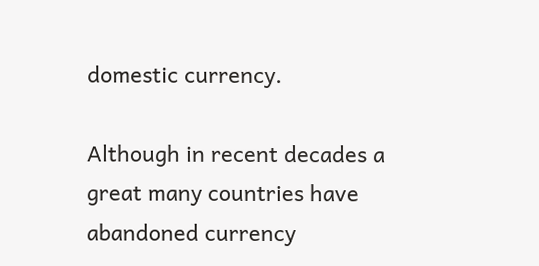domestic currency.

Although in recent decades a great many countries have abandoned currency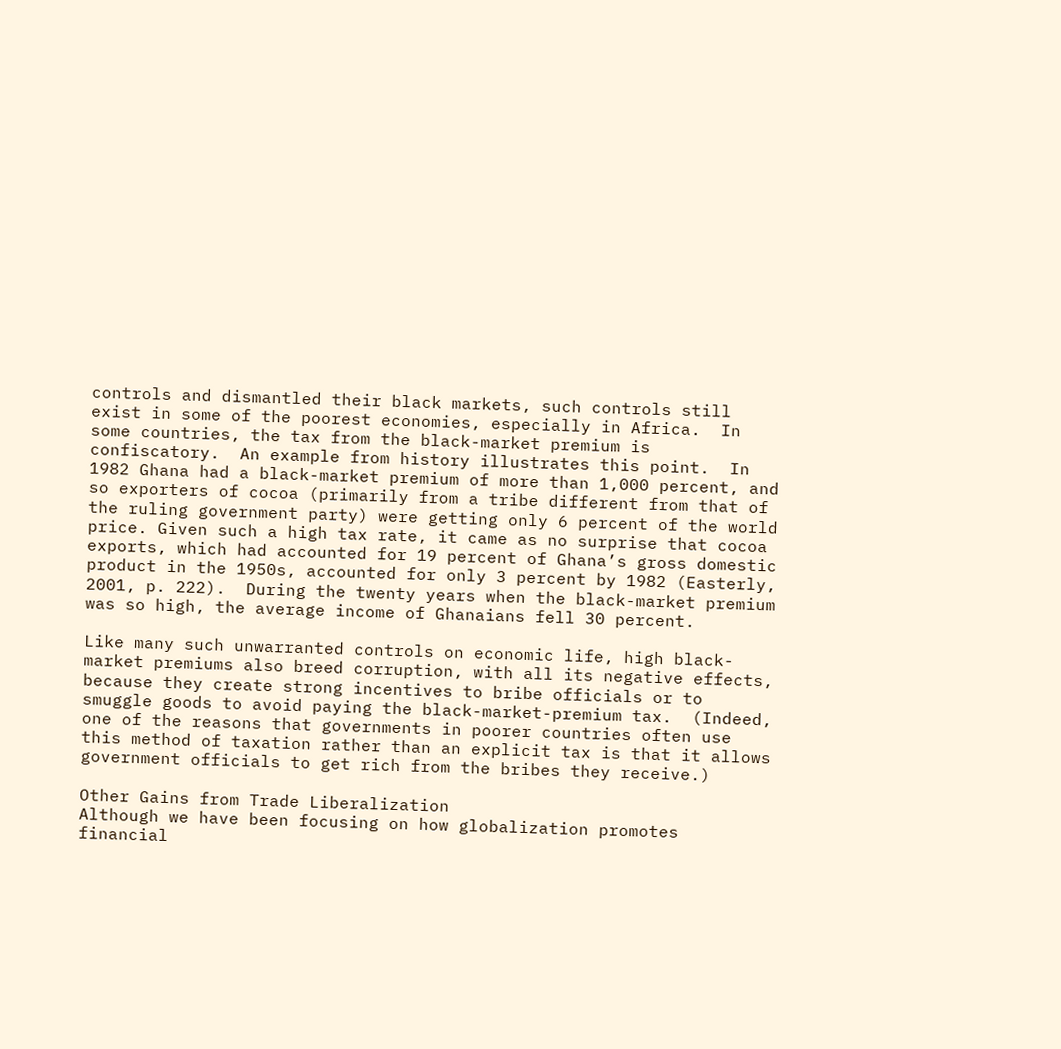controls and dismantled their black markets, such controls still exist in some of the poorest economies, especially in Africa.  In some countries, the tax from the black-market premium is confiscatory.  An example from history illustrates this point.  In 1982 Ghana had a black-market premium of more than 1,000 percent, and so exporters of cocoa (primarily from a tribe different from that of the ruling government party) were getting only 6 percent of the world price. Given such a high tax rate, it came as no surprise that cocoa exports, which had accounted for 19 percent of Ghana’s gross domestic product in the 1950s, accounted for only 3 percent by 1982 (Easterly, 2001, p. 222).  During the twenty years when the black-market premium was so high, the average income of Ghanaians fell 30 percent.

Like many such unwarranted controls on economic life, high black-market premiums also breed corruption, with all its negative effects, because they create strong incentives to bribe officials or to smuggle goods to avoid paying the black-market-premium tax.  (Indeed, one of the reasons that governments in poorer countries often use this method of taxation rather than an explicit tax is that it allows government officials to get rich from the bribes they receive.)

Other Gains from Trade Liberalization
Although we have been focusing on how globalization promotes financial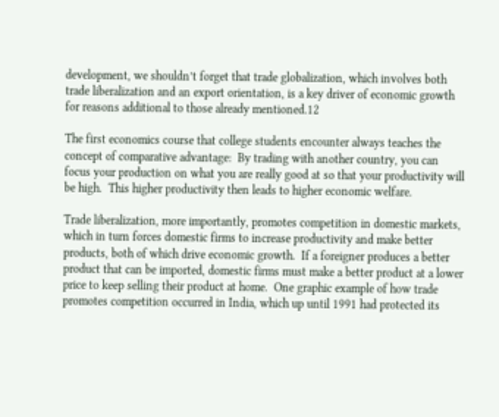development, we shouldn’t forget that trade globalization, which involves both trade liberalization and an export orientation, is a key driver of economic growth for reasons additional to those already mentioned.12

The first economics course that college students encounter always teaches the concept of comparative advantage:  By trading with another country, you can focus your production on what you are really good at so that your productivity will be high.  This higher productivity then leads to higher economic welfare.

Trade liberalization, more importantly, promotes competition in domestic markets, which in turn forces domestic firms to increase productivity and make better products, both of which drive economic growth.  If a foreigner produces a better product that can be imported, domestic firms must make a better product at a lower price to keep selling their product at home.  One graphic example of how trade promotes competition occurred in India, which up until 1991 had protected its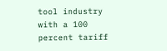tool industry with a 100 percent tariff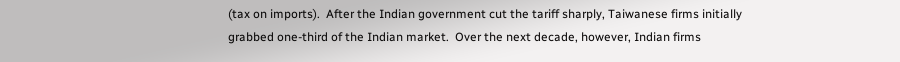(tax on imports).  After the Indian government cut the tariff sharply, Taiwanese firms initially grabbed one-third of the Indian market.  Over the next decade, however, Indian firms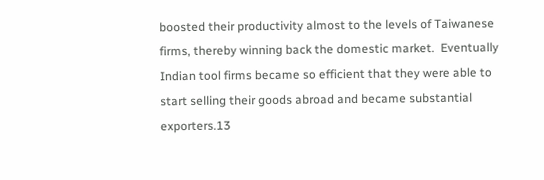boosted their productivity almost to the levels of Taiwanese firms, thereby winning back the domestic market.  Eventually Indian tool firms became so efficient that they were able to start selling their goods abroad and became substantial exporters.13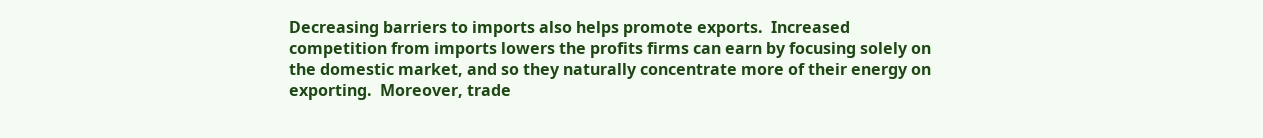Decreasing barriers to imports also helps promote exports.  Increased competition from imports lowers the profits firms can earn by focusing solely on the domestic market, and so they naturally concentrate more of their energy on exporting.  Moreover, trade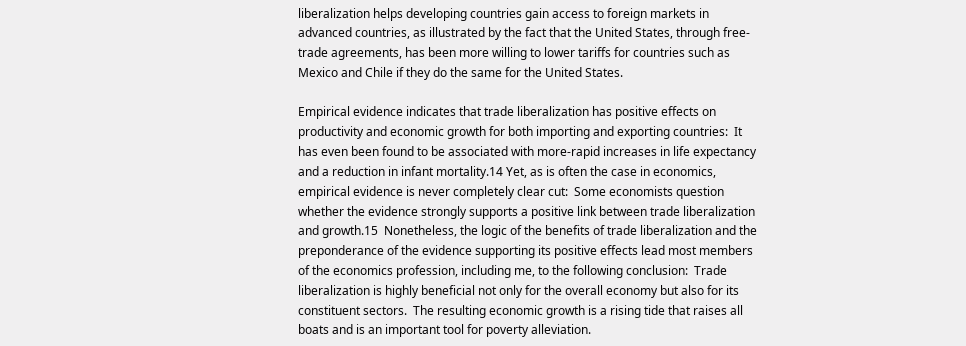liberalization helps developing countries gain access to foreign markets in advanced countries, as illustrated by the fact that the United States, through free-trade agreements, has been more willing to lower tariffs for countries such as Mexico and Chile if they do the same for the United States.

Empirical evidence indicates that trade liberalization has positive effects on productivity and economic growth for both importing and exporting countries:  It has even been found to be associated with more-rapid increases in life expectancy and a reduction in infant mortality.14 Yet, as is often the case in economics, empirical evidence is never completely clear cut:  Some economists question whether the evidence strongly supports a positive link between trade liberalization and growth.15  Nonetheless, the logic of the benefits of trade liberalization and the preponderance of the evidence supporting its positive effects lead most members of the economics profession, including me, to the following conclusion:  Trade liberalization is highly beneficial not only for the overall economy but also for its constituent sectors.  The resulting economic growth is a rising tide that raises all boats and is an important tool for poverty alleviation.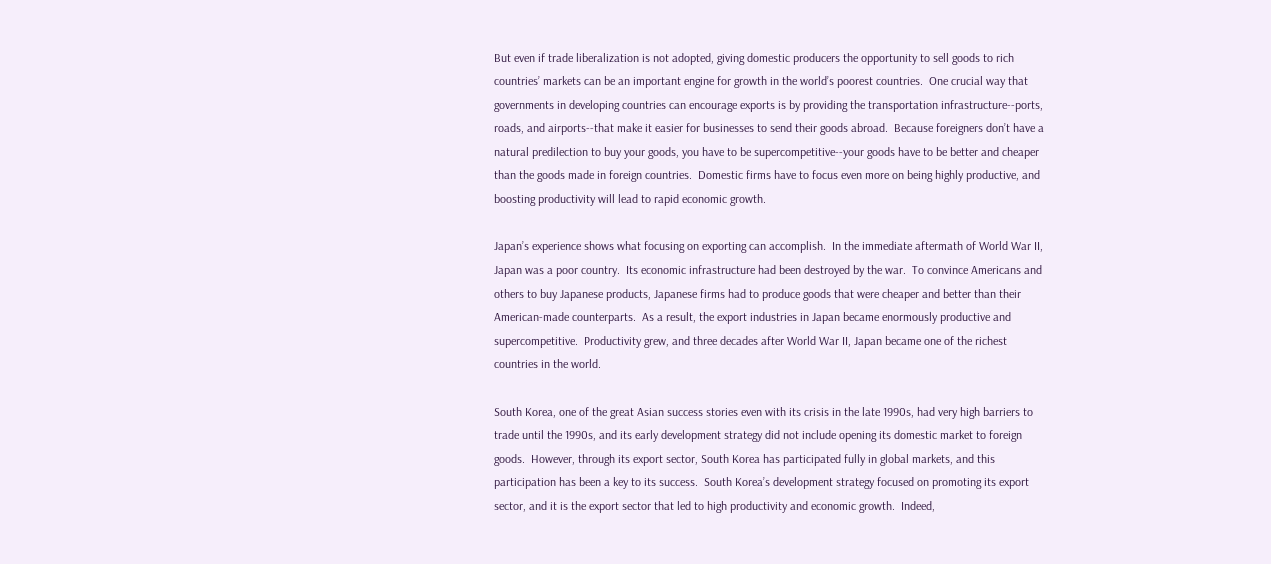But even if trade liberalization is not adopted, giving domestic producers the opportunity to sell goods to rich countries’ markets can be an important engine for growth in the world’s poorest countries.  One crucial way that governments in developing countries can encourage exports is by providing the transportation infrastructure--ports, roads, and airports--that make it easier for businesses to send their goods abroad.  Because foreigners don’t have a natural predilection to buy your goods, you have to be supercompetitive--your goods have to be better and cheaper than the goods made in foreign countries.  Domestic firms have to focus even more on being highly productive, and boosting productivity will lead to rapid economic growth.

Japan’s experience shows what focusing on exporting can accomplish.  In the immediate aftermath of World War II, Japan was a poor country.  Its economic infrastructure had been destroyed by the war.  To convince Americans and others to buy Japanese products, Japanese firms had to produce goods that were cheaper and better than their American-made counterparts.  As a result, the export industries in Japan became enormously productive and supercompetitive.  Productivity grew, and three decades after World War II, Japan became one of the richest countries in the world.

South Korea, one of the great Asian success stories even with its crisis in the late 1990s, had very high barriers to trade until the 1990s, and its early development strategy did not include opening its domestic market to foreign goods.  However, through its export sector, South Korea has participated fully in global markets, and this participation has been a key to its success.  South Korea’s development strategy focused on promoting its export sector, and it is the export sector that led to high productivity and economic growth.  Indeed,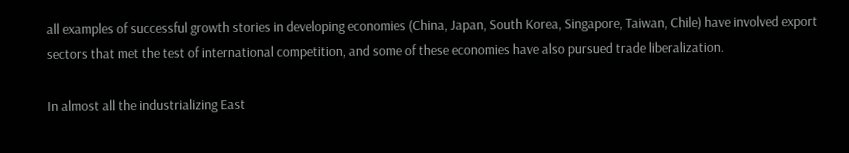all examples of successful growth stories in developing economies (China, Japan, South Korea, Singapore, Taiwan, Chile) have involved export sectors that met the test of international competition, and some of these economies have also pursued trade liberalization.

In almost all the industrializing East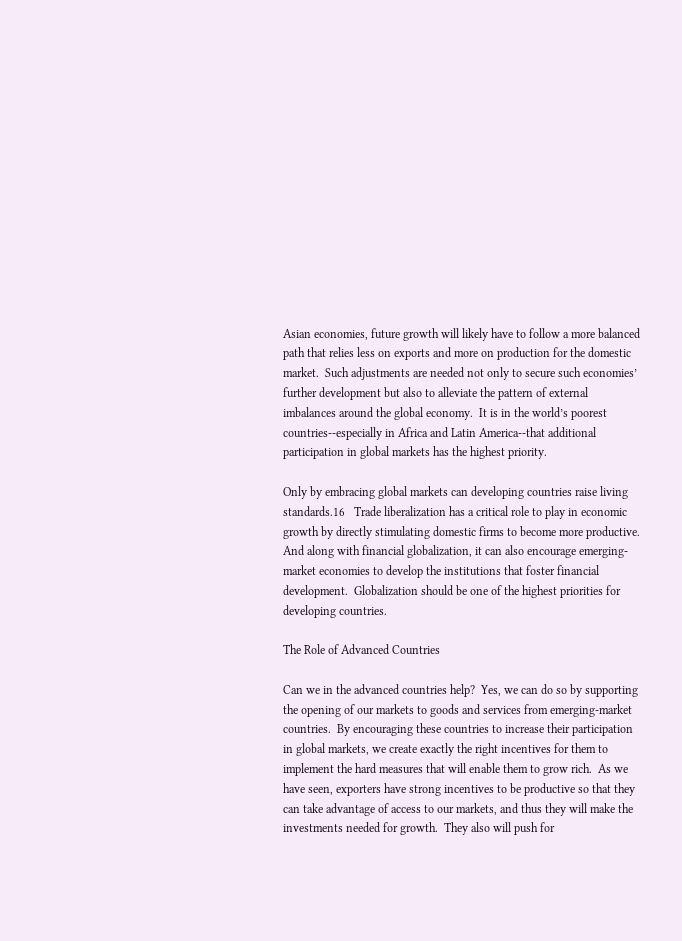Asian economies, future growth will likely have to follow a more balanced path that relies less on exports and more on production for the domestic market.  Such adjustments are needed not only to secure such economies’ further development but also to alleviate the pattern of external imbalances around the global economy.  It is in the world’s poorest countries--especially in Africa and Latin America--that additional participation in global markets has the highest priority.

Only by embracing global markets can developing countries raise living standards.16   Trade liberalization has a critical role to play in economic growth by directly stimulating domestic firms to become more productive.  And along with financial globalization, it can also encourage emerging-market economies to develop the institutions that foster financial development.  Globalization should be one of the highest priorities for developing countries.

The Role of Advanced Countries

Can we in the advanced countries help?  Yes, we can do so by supporting the opening of our markets to goods and services from emerging-market countries.  By encouraging these countries to increase their participation in global markets, we create exactly the right incentives for them to implement the hard measures that will enable them to grow rich.  As we have seen, exporters have strong incentives to be productive so that they can take advantage of access to our markets, and thus they will make the investments needed for growth.  They also will push for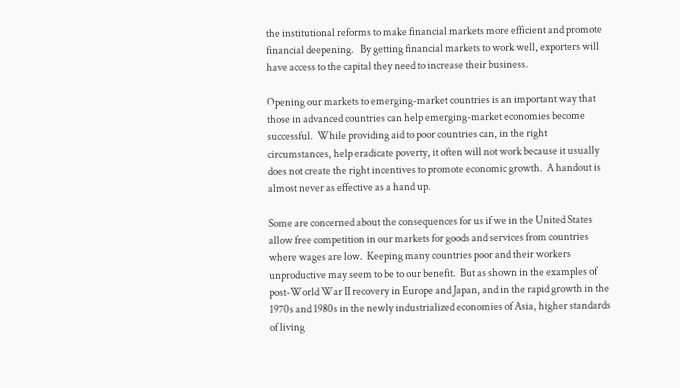the institutional reforms to make financial markets more efficient and promote financial deepening.   By getting financial markets to work well, exporters will have access to the capital they need to increase their business.

Opening our markets to emerging-market countries is an important way that those in advanced countries can help emerging-market economies become successful.  While providing aid to poor countries can, in the right circumstances, help eradicate poverty, it often will not work because it usually does not create the right incentives to promote economic growth.  A handout is almost never as effective as a hand up.

Some are concerned about the consequences for us if we in the United States allow free competition in our markets for goods and services from countries where wages are low.  Keeping many countries poor and their workers unproductive may seem to be to our benefit.  But as shown in the examples of post-World War II recovery in Europe and Japan, and in the rapid growth in the 1970s and 1980s in the newly industrialized economies of Asia, higher standards of living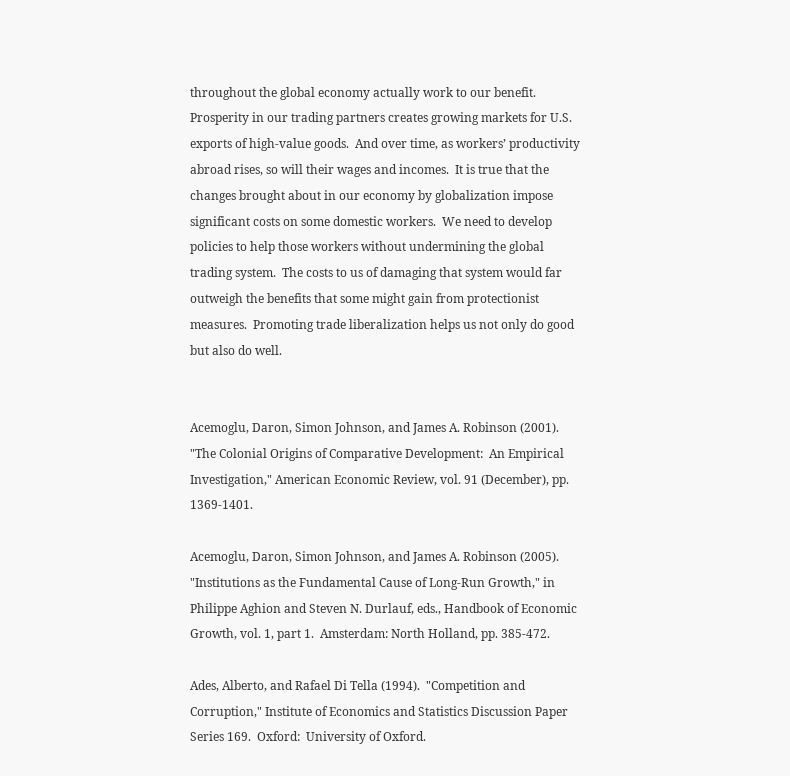throughout the global economy actually work to our benefit.  Prosperity in our trading partners creates growing markets for U.S. exports of high-value goods.  And over time, as workers’ productivity abroad rises, so will their wages and incomes.  It is true that the changes brought about in our economy by globalization impose significant costs on some domestic workers.  We need to develop policies to help those workers without undermining the global trading system.  The costs to us of damaging that system would far outweigh the benefits that some might gain from protectionist measures.  Promoting trade liberalization helps us not only do good but also do well.


Acemoglu, Daron, Simon Johnson, and James A. Robinson (2001).  "The Colonial Origins of Comparative Development:  An Empirical Investigation," American Economic Review, vol. 91 (December), pp. 1369-1401.

Acemoglu, Daron, Simon Johnson, and James A. Robinson (2005).  "Institutions as the Fundamental Cause of Long-Run Growth," in Philippe Aghion and Steven N. Durlauf, eds., Handbook of Economic Growth, vol. 1, part 1.  Amsterdam: North Holland, pp. 385-472.

Ades, Alberto, and Rafael Di Tella (1994).  "Competition and Corruption," Institute of Economics and Statistics Discussion Paper Series 169.  Oxford:  University of Oxford.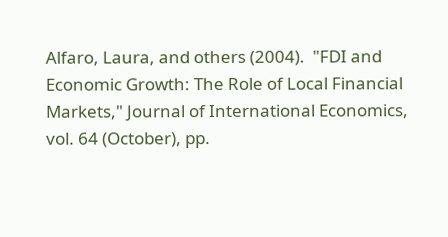Alfaro, Laura, and others (2004).  "FDI and Economic Growth: The Role of Local Financial Markets," Journal of International Economics, vol. 64 (October), pp.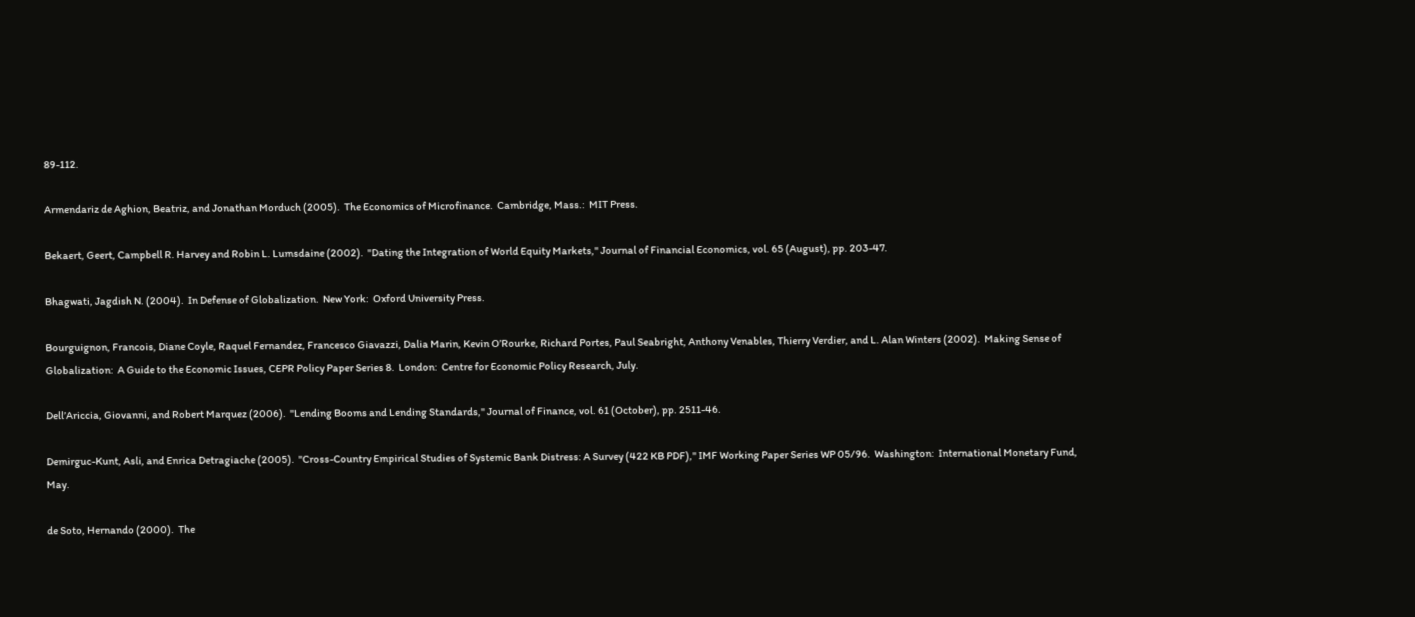89-112.

Armendariz de Aghion, Beatriz, and Jonathan Morduch (2005).  The Economics of Microfinance.  Cambridge, Mass.:  MIT Press.

Bekaert, Geert, Campbell R. Harvey and Robin L. Lumsdaine (2002).  "Dating the Integration of World Equity Markets," Journal of Financial Economics, vol. 65 (August), pp. 203-47.

Bhagwati, Jagdish N. (2004).  In Defense of Globalization.  New York:  Oxford University Press.

Bourguignon, Francois, Diane Coyle, Raquel Fernandez, Francesco Giavazzi, Dalia Marin, Kevin O’Rourke, Richard Portes, Paul Seabright, Anthony Venables, Thierry Verdier, and L. Alan Winters (2002).  Making Sense of Globalization:  A Guide to the Economic Issues, CEPR Policy Paper Series 8.  London:  Centre for Economic Policy Research, July.

Dell’Ariccia, Giovanni, and Robert Marquez (2006).  "Lending Booms and Lending Standards," Journal of Finance, vol. 61 (October), pp. 2511-46.

Demirguc-Kunt, Asli, and Enrica Detragiache (2005).  "Cross-Country Empirical Studies of Systemic Bank Distress: A Survey (422 KB PDF)," IMF Working Paper Series WP 05/96.  Washington:  International Monetary Fund, May.

de Soto, Hernando (2000).  The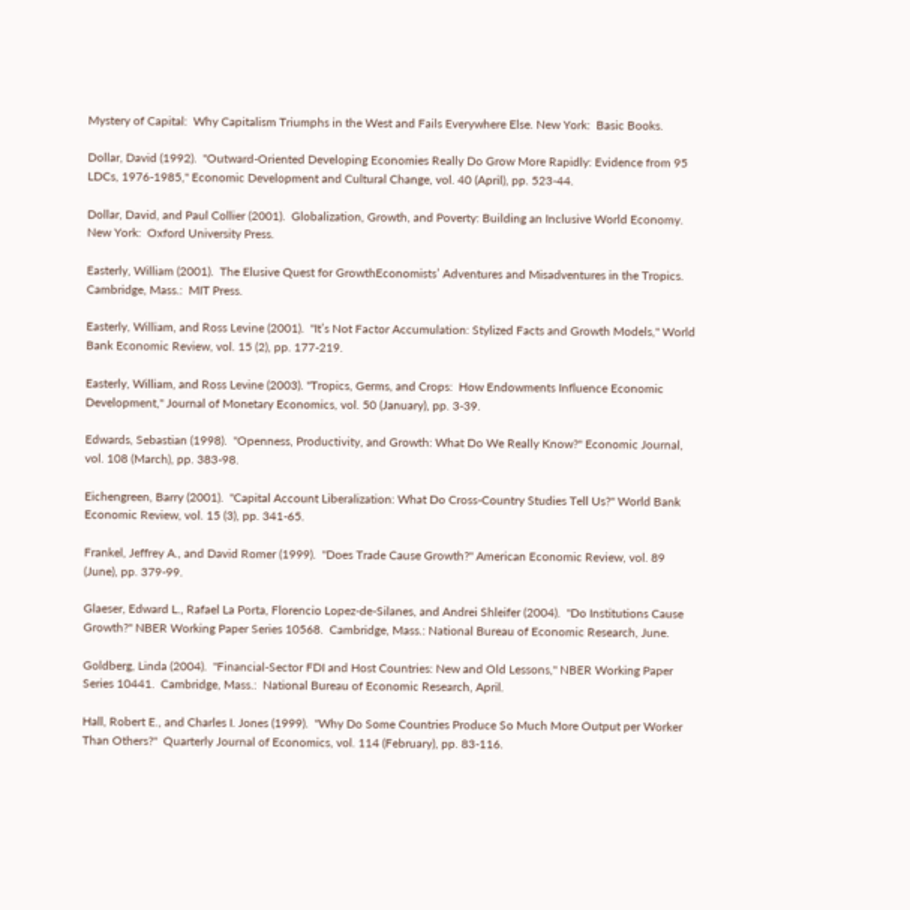Mystery of Capital:  Why Capitalism Triumphs in the West and Fails Everywhere Else. New York:  Basic Books.

Dollar, David (1992).  "Outward-Oriented Developing Economies Really Do Grow More Rapidly: Evidence from 95 LDCs, 1976-1985," Economic Development and Cultural Change, vol. 40 (April), pp. 523-44.

Dollar, David, and Paul Collier (2001).  Globalization, Growth, and Poverty: Building an Inclusive World Economy.  New York:  Oxford University Press.

Easterly, William (2001).  The Elusive Quest for GrowthEconomists’ Adventures and Misadventures in the Tropics.  Cambridge, Mass.:  MIT Press.

Easterly, William, and Ross Levine (2001).  "It’s Not Factor Accumulation: Stylized Facts and Growth Models," World Bank Economic Review, vol. 15 (2), pp. 177-219.

Easterly, William, and Ross Levine (2003). "Tropics, Germs, and Crops:  How Endowments Influence Economic Development," Journal of Monetary Economics, vol. 50 (January), pp. 3-39.

Edwards, Sebastian (1998).  "Openness, Productivity, and Growth: What Do We Really Know?" Economic Journal, vol. 108 (March), pp. 383-98.

Eichengreen, Barry (2001).  "Capital Account Liberalization: What Do Cross-Country Studies Tell Us?" World Bank Economic Review, vol. 15 (3), pp. 341-65.

Frankel, Jeffrey A., and David Romer (1999).  "Does Trade Cause Growth?" American Economic Review, vol. 89 (June), pp. 379-99.

Glaeser, Edward L., Rafael La Porta, Florencio Lopez-de-Silanes, and Andrei Shleifer (2004).  "Do Institutions Cause Growth?" NBER Working Paper Series 10568.  Cambridge, Mass.: National Bureau of Economic Research, June.

Goldberg, Linda (2004).  "Financial-Sector FDI and Host Countries: New and Old Lessons," NBER Working Paper Series 10441.  Cambridge, Mass.:  National Bureau of Economic Research, April.

Hall, Robert E., and Charles I. Jones (1999).  "Why Do Some Countries Produce So Much More Output per Worker Than Others?"  Quarterly Journal of Economics, vol. 114 (February), pp. 83-116.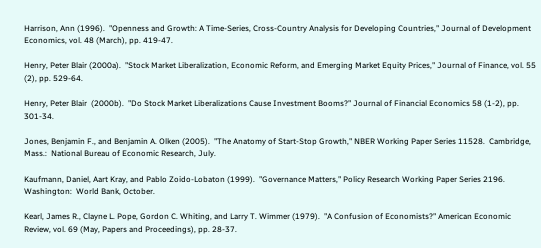Harrison, Ann (1996).  "Openness and Growth: A Time-Series, Cross-Country Analysis for Developing Countries," Journal of Development Economics, vol. 48 (March), pp. 419-47.

Henry, Peter Blair (2000a).  "Stock Market Liberalization, Economic Reform, and Emerging Market Equity Prices," Journal of Finance, vol. 55 (2), pp. 529-64.

Henry, Peter Blair  (2000b).  "Do Stock Market Liberalizations Cause Investment Booms?" Journal of Financial Economics 58 (1-2), pp. 301-34.

Jones, Benjamin F., and Benjamin A. Olken (2005).  "The Anatomy of Start-Stop Growth," NBER Working Paper Series 11528.  Cambridge, Mass.:  National Bureau of Economic Research, July.

Kaufmann, Daniel, Aart Kray, and Pablo Zoido-Lobaton (1999).  "Governance Matters," Policy Research Working Paper Series 2196.  Washington:  World Bank, October.

Kearl, James R., Clayne L. Pope, Gordon C. Whiting, and Larry T. Wimmer (1979).  "A Confusion of Economists?" American Economic Review, vol. 69 (May, Papers and Proceedings), pp. 28-37.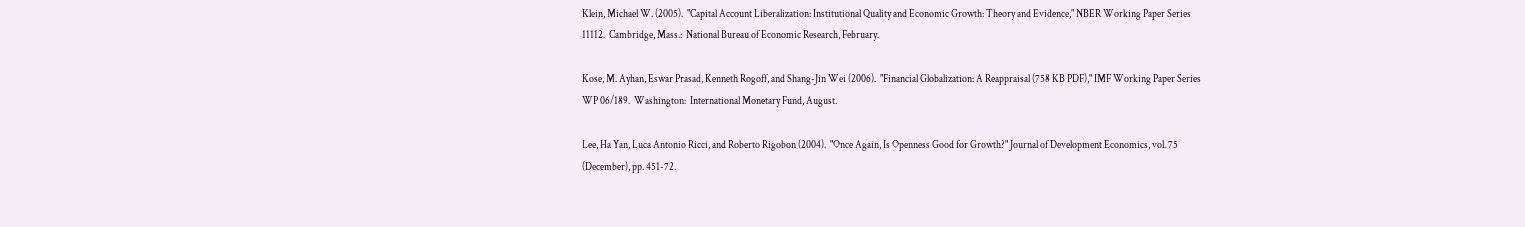Klein, Michael W. (2005).  "Capital Account Liberalization: Institutional Quality and Economic Growth: Theory and Evidence," NBER Working Paper Series 11112.  Cambridge, Mass.:  National Bureau of Economic Research, February.

Kose, M. Ayhan, Eswar Prasad, Kenneth Rogoff, and Shang-Jin Wei (2006).  "Financial Globalization: A Reappraisal (758 KB PDF)," IMF Working Paper Series WP 06/189.  Washington:  International Monetary Fund, August.

Lee, Ha Yan, Luca Antonio Ricci, and Roberto Rigobon (2004).  "Once Again, Is Openness Good for Growth?" Journal of Development Economics, vol. 75 (December), pp. 451-72.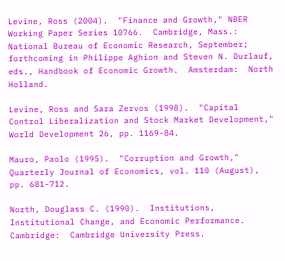Levine, Ross (2004).  "Finance and Growth," NBER Working Paper Series 10766.  Cambridge, Mass.:  National Bureau of Economic Research, September; forthcoming in Philippe Aghion and Steven N. Durlauf, eds., Handbook of Economic Growth.  Amsterdam:  North Holland.

Levine, Ross and Sara Zervos (1998).  "Capital Control Liberalization and Stock Market Development," World Development 26, pp. 1169-84.

Mauro, Paolo (1995).  "Corruption and Growth," Quarterly Journal of Economics, vol. 110 (August), pp. 681-712.

North, Douglass C. (1990).  Institutions, Institutional Change, and Economic Performance. Cambridge:  Cambridge University Press.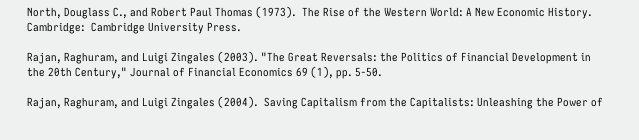North, Douglass C., and Robert Paul Thomas (1973).  The Rise of the Western World: A New Economic History.  Cambridge:  Cambridge University Press.

Rajan, Raghuram, and Luigi Zingales (2003). "The Great Reversals: the Politics of Financial Development in the 20th Century," Journal of Financial Economics 69 (1), pp. 5-50.

Rajan, Raghuram, and Luigi Zingales (2004).  Saving Capitalism from the Capitalists: Unleashing the Power of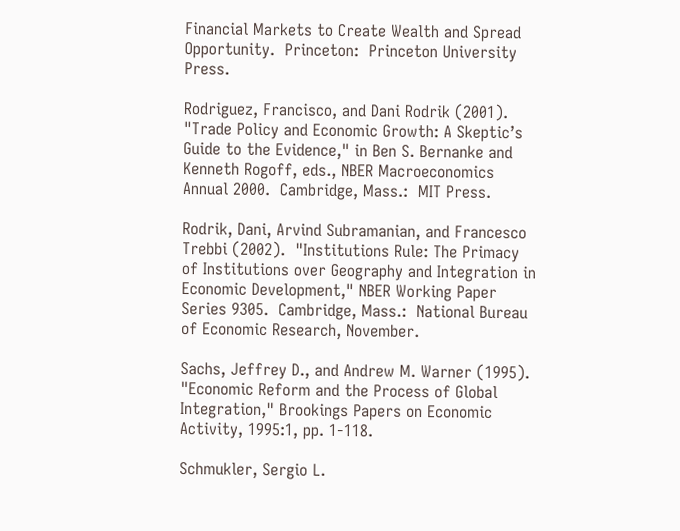Financial Markets to Create Wealth and Spread Opportunity.  Princeton:  Princeton University Press.

Rodriguez, Francisco, and Dani Rodrik (2001).  "Trade Policy and Economic Growth: A Skeptic’s Guide to the Evidence," in Ben S. Bernanke and Kenneth Rogoff, eds., NBER Macroeconomics Annual 2000.  Cambridge, Mass.:  MIT Press.

Rodrik, Dani, Arvind Subramanian, and Francesco Trebbi (2002).  "Institutions Rule: The Primacy of Institutions over Geography and Integration in Economic Development," NBER Working Paper Series 9305.  Cambridge, Mass.:  National Bureau of Economic Research, November.

Sachs, Jeffrey D., and Andrew M. Warner (1995).  "Economic Reform and the Process of Global Integration," Brookings Papers on Economic Activity, 1995:1, pp. 1-118.

Schmukler, Sergio L.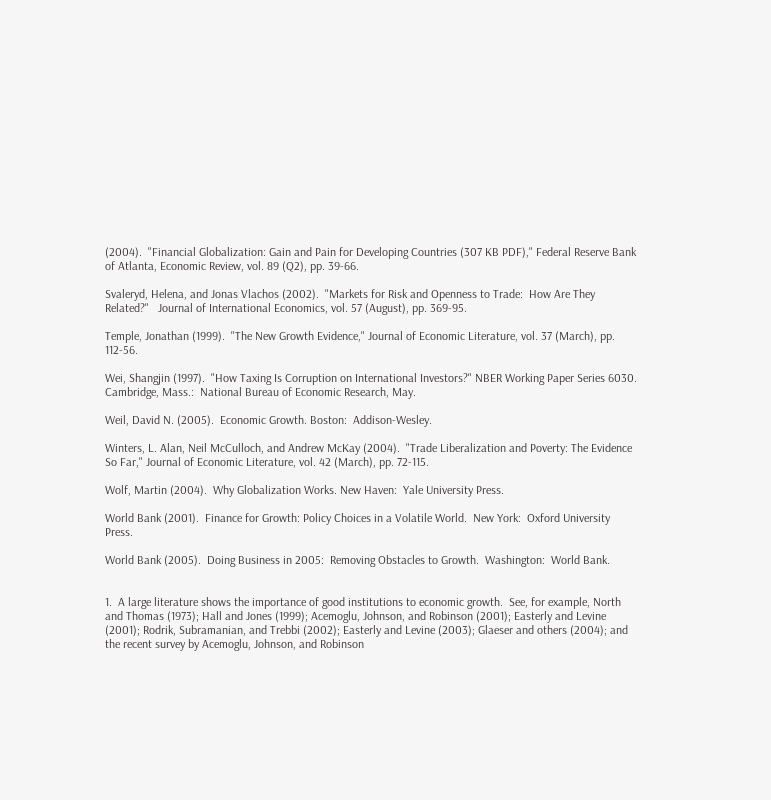(2004).  "Financial Globalization: Gain and Pain for Developing Countries (307 KB PDF)," Federal Reserve Bank of Atlanta, Economic Review, vol. 89 (Q2), pp. 39-66.

Svaleryd, Helena, and Jonas Vlachos (2002).  "Markets for Risk and Openness to Trade:  How Are They Related?"   Journal of International Economics, vol. 57 (August), pp. 369-95.

Temple, Jonathan (1999).  "The New Growth Evidence," Journal of Economic Literature, vol. 37 (March), pp. 112-56.

Wei, Shangjin (1997).  "How Taxing Is Corruption on International Investors?" NBER Working Paper Series 6030.  Cambridge, Mass.:  National Bureau of Economic Research, May.

Weil, David N. (2005).  Economic Growth. Boston:  Addison-Wesley.

Winters, L. Alan, Neil McCulloch, and Andrew McKay (2004).  "Trade Liberalization and Poverty: The Evidence So Far," Journal of Economic Literature, vol. 42 (March), pp. 72-115.

Wolf, Martin (2004).  Why Globalization Works. New Haven:  Yale University Press.

World Bank (2001).  Finance for Growth: Policy Choices in a Volatile World.  New York:  Oxford University Press.

World Bank (2005).  Doing Business in 2005:  Removing Obstacles to Growth.  Washington:  World Bank.


1.  A large literature shows the importance of good institutions to economic growth.  See, for example, North and Thomas (1973); Hall and Jones (1999); Acemoglu, Johnson, and Robinson (2001); Easterly and Levine (2001); Rodrik, Subramanian, and Trebbi (2002); Easterly and Levine (2003); Glaeser and others (2004); and the recent survey by Acemoglu, Johnson, and Robinson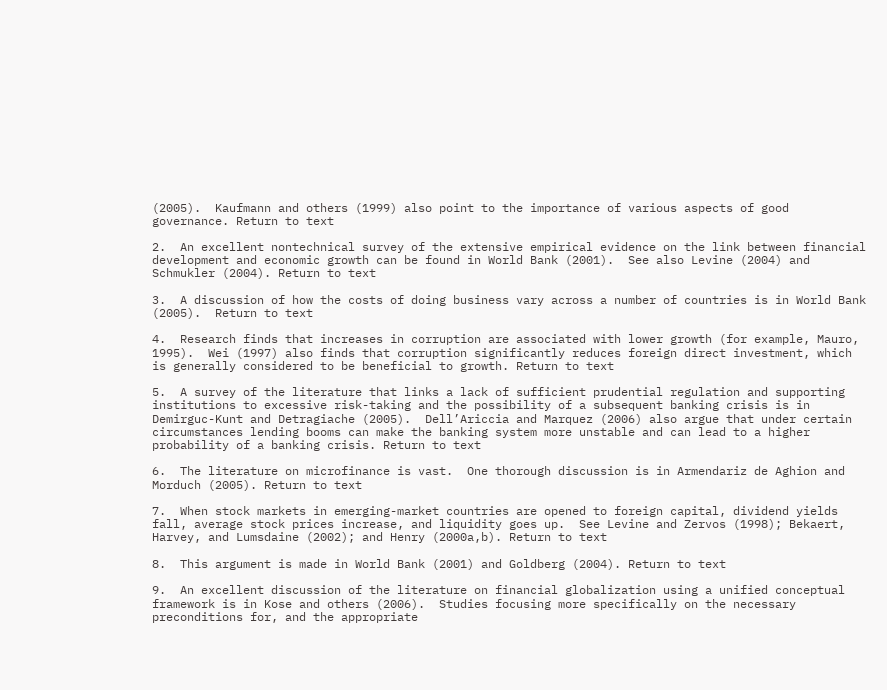(2005).  Kaufmann and others (1999) also point to the importance of various aspects of good governance. Return to text

2.  An excellent nontechnical survey of the extensive empirical evidence on the link between financial development and economic growth can be found in World Bank (2001).  See also Levine (2004) and Schmukler (2004). Return to text

3.  A discussion of how the costs of doing business vary across a number of countries is in World Bank (2005).  Return to text

4.  Research finds that increases in corruption are associated with lower growth (for example, Mauro, 1995).  Wei (1997) also finds that corruption significantly reduces foreign direct investment, which is generally considered to be beneficial to growth. Return to text

5.  A survey of the literature that links a lack of sufficient prudential regulation and supporting institutions to excessive risk-taking and the possibility of a subsequent banking crisis is in Demirguc-Kunt and Detragiache (2005).  Dell’Ariccia and Marquez (2006) also argue that under certain circumstances lending booms can make the banking system more unstable and can lead to a higher probability of a banking crisis. Return to text

6.  The literature on microfinance is vast.  One thorough discussion is in Armendariz de Aghion and Morduch (2005). Return to text

7.  When stock markets in emerging-market countries are opened to foreign capital, dividend yields fall, average stock prices increase, and liquidity goes up.  See Levine and Zervos (1998); Bekaert, Harvey, and Lumsdaine (2002); and Henry (2000a,b). Return to text

8.  This argument is made in World Bank (2001) and Goldberg (2004). Return to text

9.  An excellent discussion of the literature on financial globalization using a unified conceptual framework is in Kose and others (2006).  Studies focusing more specifically on the necessary preconditions for, and the appropriate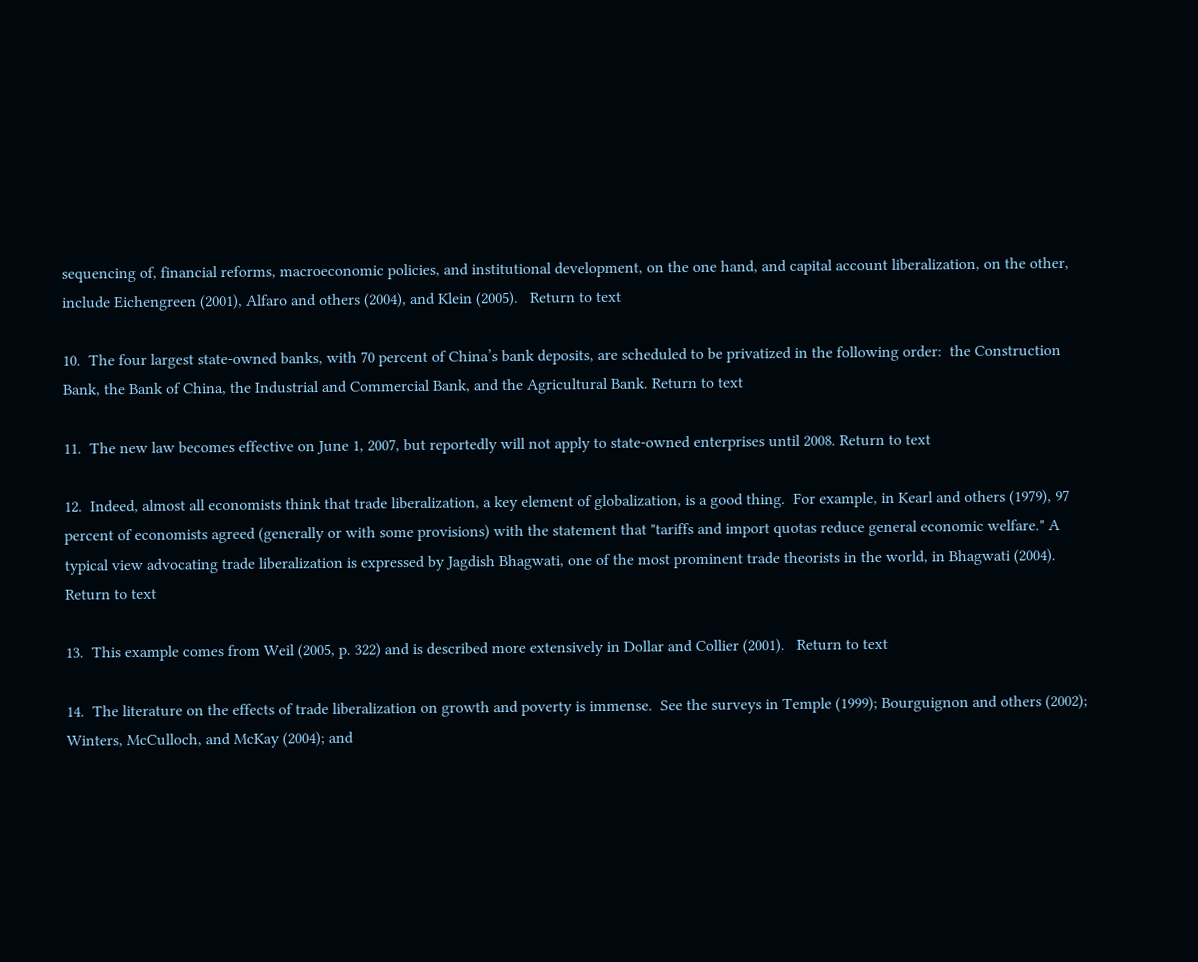sequencing of, financial reforms, macroeconomic policies, and institutional development, on the one hand, and capital account liberalization, on the other, include Eichengreen (2001), Alfaro and others (2004), and Klein (2005).   Return to text

10.  The four largest state-owned banks, with 70 percent of China’s bank deposits, are scheduled to be privatized in the following order:  the Construction Bank, the Bank of China, the Industrial and Commercial Bank, and the Agricultural Bank. Return to text

11.  The new law becomes effective on June 1, 2007, but reportedly will not apply to state-owned enterprises until 2008. Return to text

12.  Indeed, almost all economists think that trade liberalization, a key element of globalization, is a good thing.  For example, in Kearl and others (1979), 97 percent of economists agreed (generally or with some provisions) with the statement that "tariffs and import quotas reduce general economic welfare." A typical view advocating trade liberalization is expressed by Jagdish Bhagwati, one of the most prominent trade theorists in the world, in Bhagwati (2004).  Return to text

13.  This example comes from Weil (2005, p. 322) and is described more extensively in Dollar and Collier (2001).   Return to text

14.  The literature on the effects of trade liberalization on growth and poverty is immense.  See the surveys in Temple (1999); Bourguignon and others (2002); Winters, McCulloch, and McKay (2004); and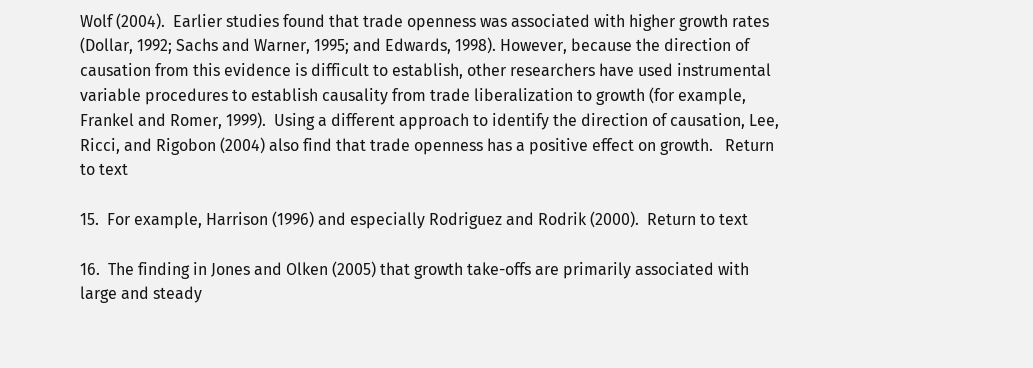Wolf (2004).  Earlier studies found that trade openness was associated with higher growth rates (Dollar, 1992; Sachs and Warner, 1995; and Edwards, 1998). However, because the direction of causation from this evidence is difficult to establish, other researchers have used instrumental variable procedures to establish causality from trade liberalization to growth (for example, Frankel and Romer, 1999).  Using a different approach to identify the direction of causation, Lee, Ricci, and Rigobon (2004) also find that trade openness has a positive effect on growth.   Return to text

15.  For example, Harrison (1996) and especially Rodriguez and Rodrik (2000).  Return to text

16.  The finding in Jones and Olken (2005) that growth take-offs are primarily associated with large and steady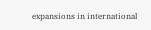expansions in international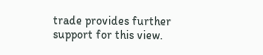trade provides further support for this view.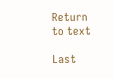Return to text

Last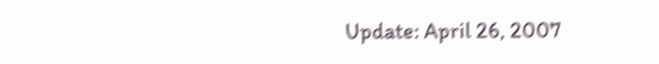Update: April 26, 2007